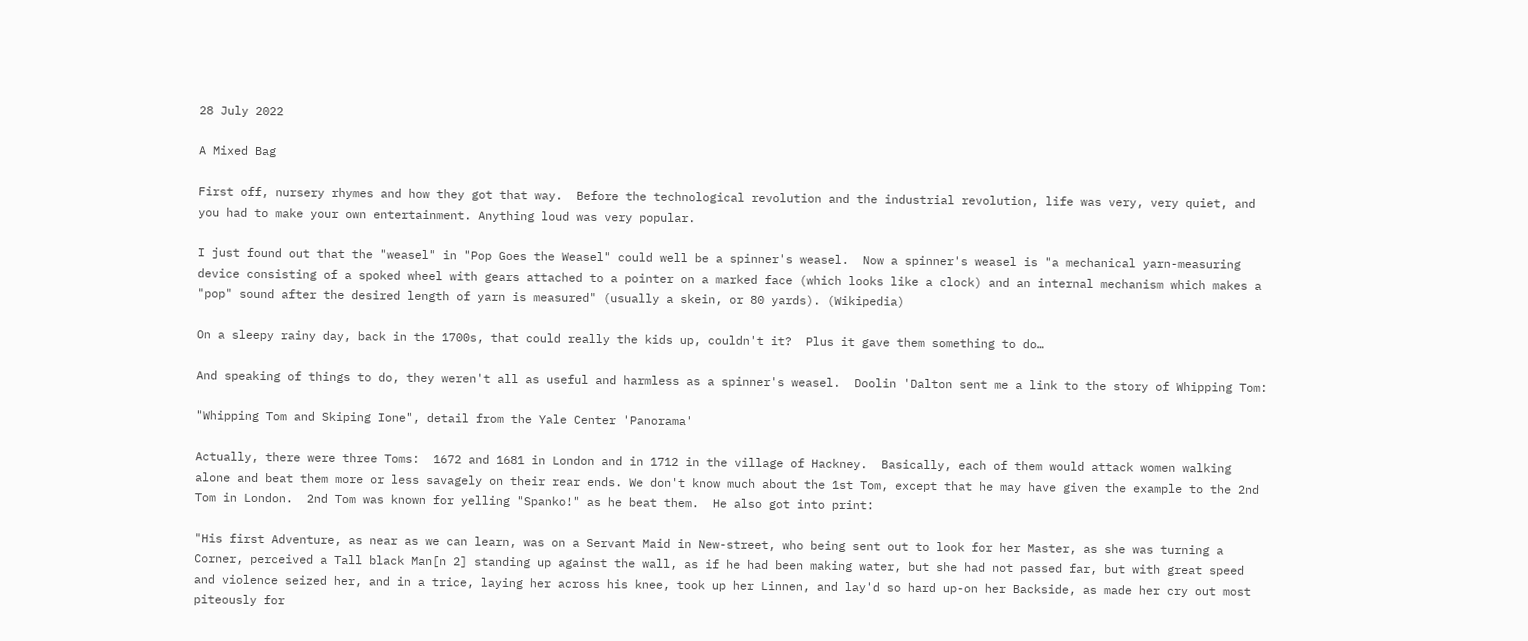28 July 2022

A Mixed Bag

First off, nursery rhymes and how they got that way.  Before the technological revolution and the industrial revolution, life was very, very quiet, and you had to make your own entertainment. Anything loud was very popular.

I just found out that the "weasel" in "Pop Goes the Weasel" could well be a spinner's weasel.  Now a spinner's weasel is "a mechanical yarn-measuring device consisting of a spoked wheel with gears attached to a pointer on a marked face (which looks like a clock) and an internal mechanism which makes a "pop" sound after the desired length of yarn is measured" (usually a skein, or 80 yards). (Wikipedia)

On a sleepy rainy day, back in the 1700s, that could really the kids up, couldn't it?  Plus it gave them something to do…

And speaking of things to do, they weren't all as useful and harmless as a spinner's weasel.  Doolin 'Dalton sent me a link to the story of Whipping Tom:

"Whipping Tom and Skiping Ione", detail from the Yale Center 'Panorama'

Actually, there were three Toms:  1672 and 1681 in London and in 1712 in the village of Hackney.  Basically, each of them would attack women walking alone and beat them more or less savagely on their rear ends. We don't know much about the 1st Tom, except that he may have given the example to the 2nd Tom in London.  2nd Tom was known for yelling "Spanko!" as he beat them.  He also got into print:

"His first Adventure, as near as we can learn, was on a Servant Maid in New-street, who being sent out to look for her Master, as she was turning a Corner, perceived a Tall black Man[n 2] standing up against the wall, as if he had been making water, but she had not passed far, but with great speed and violence seized her, and in a trice, laying her across his knee, took up her Linnen, and lay'd so hard up-on her Backside, as made her cry out most piteously for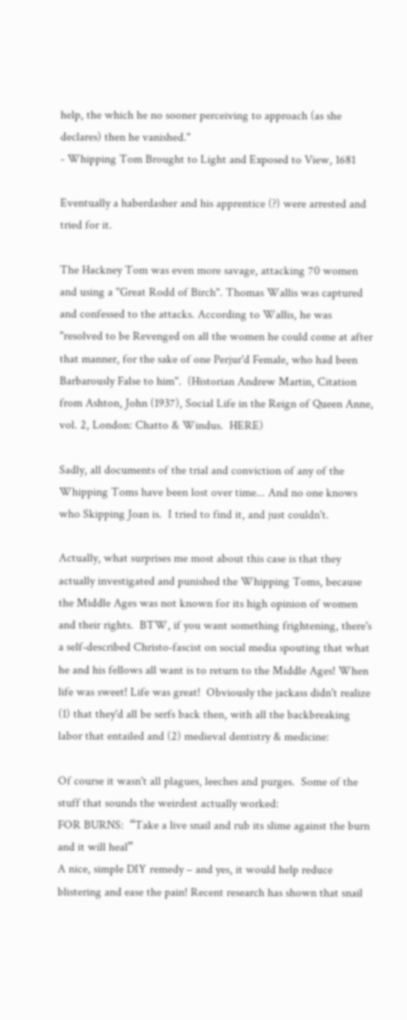help, the which he no sooner perceiving to approach (as she declares) then he vanished."
- Whipping Tom Brought to Light and Exposed to View, 1681

Eventually a haberdasher and his apprentice (?) were arrested and tried for it.

The Hackney Tom was even more savage, attacking 70 women and using a "Great Rodd of Birch". Thomas Wallis was captured and confessed to the attacks. According to Wallis, he was "resolved to be Revenged on all the women he could come at after that manner, for the sake of one Perjur'd Female, who had been Barbarously False to him".  (Historian Andrew Martin, Citation from Ashton, John (1937), Social Life in the Reign of Queen Anne, vol. 2, London: Chatto & Windus.  HERE)

Sadly, all documents of the trial and conviction of any of the Whipping Toms have been lost over time... And no one knows who Skipping Joan is.  I tried to find it, and just couldn't.

Actually, what surprises me most about this case is that they actually investigated and punished the Whipping Toms, because the Middle Ages was not known for its high opinion of women and their rights.  BTW, if you want something frightening, there's a self-described Christo-fascist on social media spouting that what he and his fellows all want is to return to the Middle Ages! When life was sweet! Life was great!  Obviously the jackass didn't realize (1) that they'd all be serfs back then, with all the backbreaking labor that entailed and (2) medieval dentistry & medicine:

Of course it wasn't all plagues, leeches and purges.  Some of the stuff that sounds the weirdest actually worked:
FOR BURNS:  “Take a live snail and rub its slime against the burn and it will heal”
A nice, simple DIY remedy – and yes, it would help reduce blistering and ease the pain! Recent research has shown that snail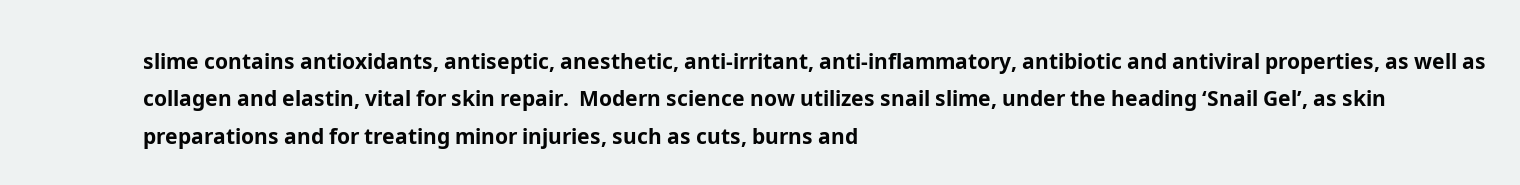slime contains antioxidants, antiseptic, anesthetic, anti-irritant, anti-inflammatory, antibiotic and antiviral properties, as well as collagen and elastin, vital for skin repair.  Modern science now utilizes snail slime, under the heading ‘Snail Gel’, as skin preparations and for treating minor injuries, such as cuts, burns and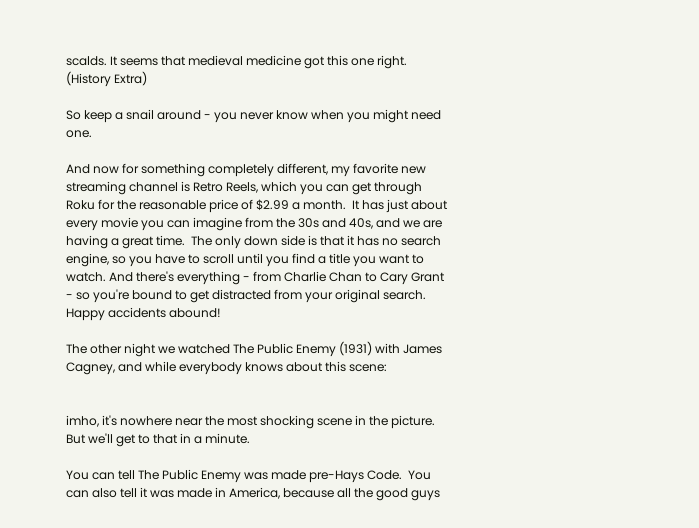scalds. It seems that medieval medicine got this one right.  (History Extra)

So keep a snail around - you never know when you might need one.

And now for something completely different, my favorite new streaming channel is Retro Reels, which you can get through Roku for the reasonable price of $2.99 a month.  It has just about every movie you can imagine from the 30s and 40s, and we are having a great time.  The only down side is that it has no search engine, so you have to scroll until you find a title you want to watch. And there's everything - from Charlie Chan to Cary Grant - so you're bound to get distracted from your original search.  Happy accidents abound!

The other night we watched The Public Enemy (1931) with James Cagney, and while everybody knows about this scene:


imho, it's nowhere near the most shocking scene in the picture.  But we'll get to that in a minute.

You can tell The Public Enemy was made pre-Hays Code.  You can also tell it was made in America, because all the good guys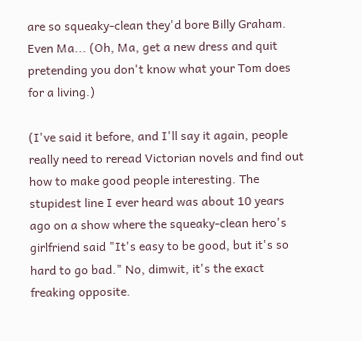are so squeaky-clean they'd bore Billy Graham.  Even Ma... (Oh, Ma, get a new dress and quit pretending you don't know what your Tom does for a living.)

(I've said it before, and I'll say it again, people really need to reread Victorian novels and find out how to make good people interesting. The stupidest line I ever heard was about 10 years ago on a show where the squeaky-clean hero's girlfriend said "It's easy to be good, but it's so hard to go bad." No, dimwit, it's the exact freaking opposite.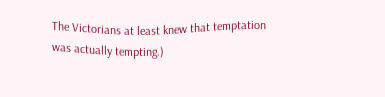The Victorians at least knew that temptation was actually tempting.)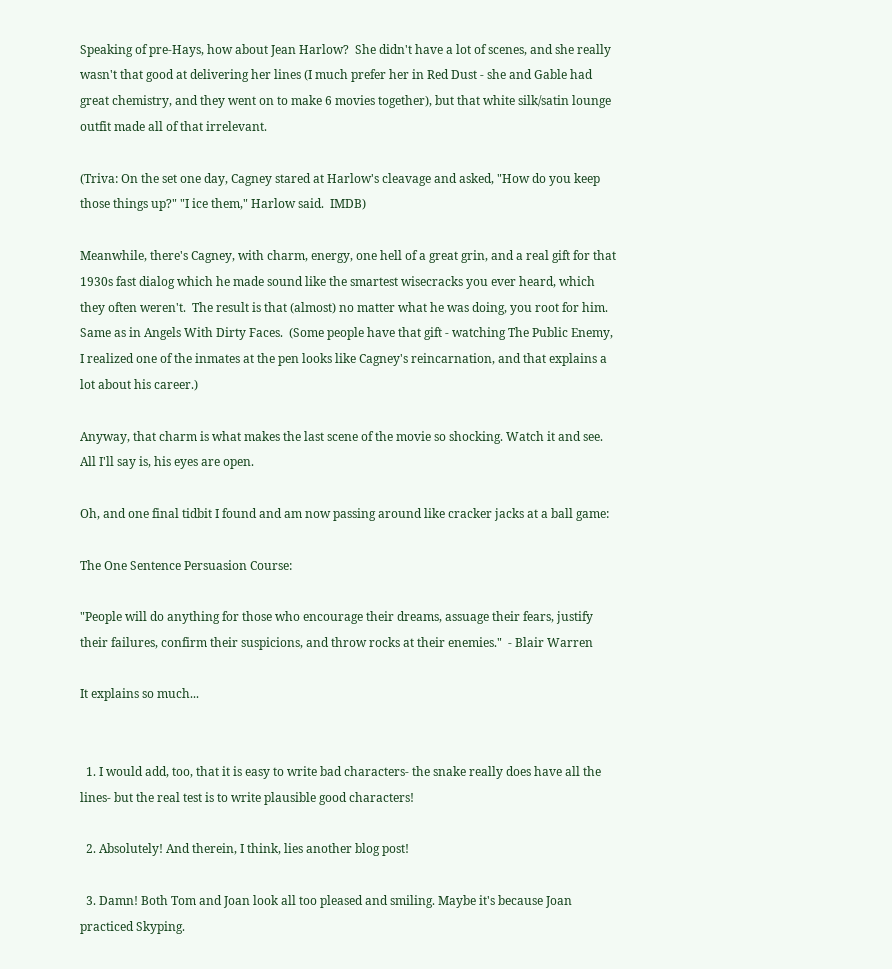Speaking of pre-Hays, how about Jean Harlow?  She didn't have a lot of scenes, and she really wasn't that good at delivering her lines (I much prefer her in Red Dust - she and Gable had great chemistry, and they went on to make 6 movies together), but that white silk/satin lounge outfit made all of that irrelevant.

(Triva: On the set one day, Cagney stared at Harlow's cleavage and asked, "How do you keep those things up?" "I ice them," Harlow said.  IMDB)

Meanwhile, there's Cagney, with charm, energy, one hell of a great grin, and a real gift for that 1930s fast dialog which he made sound like the smartest wisecracks you ever heard, which they often weren't.  The result is that (almost) no matter what he was doing, you root for him. Same as in Angels With Dirty Faces.  (Some people have that gift - watching The Public Enemy, I realized one of the inmates at the pen looks like Cagney's reincarnation, and that explains a lot about his career.)

Anyway, that charm is what makes the last scene of the movie so shocking. Watch it and see.  All I'll say is, his eyes are open.

Oh, and one final tidbit I found and am now passing around like cracker jacks at a ball game:

The One Sentence Persuasion Course:

"People will do anything for those who encourage their dreams, assuage their fears, justify their failures, confirm their suspicions, and throw rocks at their enemies."  - Blair Warren

It explains so much...


  1. I would add, too, that it is easy to write bad characters- the snake really does have all the lines- but the real test is to write plausible good characters!

  2. Absolutely! And therein, I think, lies another blog post!

  3. Damn! Both Tom and Joan look all too pleased and smiling. Maybe it's because Joan practiced Skyping.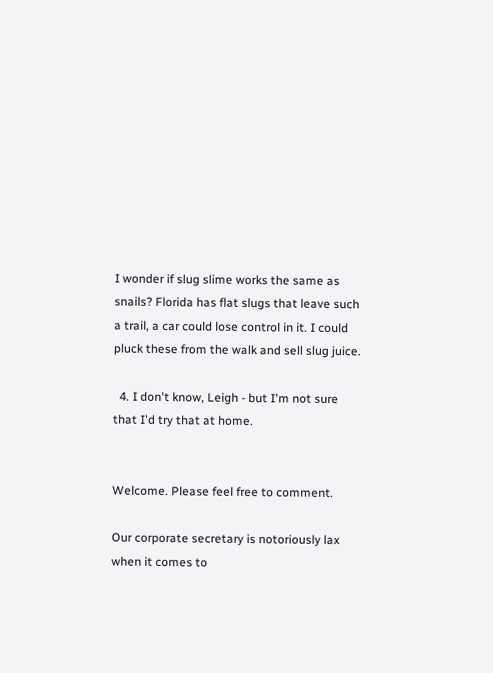I wonder if slug slime works the same as snails? Florida has flat slugs that leave such a trail, a car could lose control in it. I could pluck these from the walk and sell slug juice.

  4. I don't know, Leigh - but I'm not sure that I'd try that at home.


Welcome. Please feel free to comment.

Our corporate secretary is notoriously lax when it comes to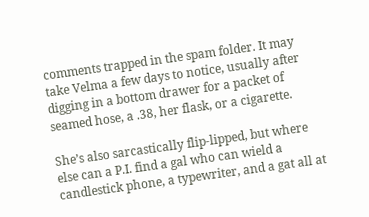comments trapped in the spam folder. It may take Velma a few days to notice, usually after digging in a bottom drawer for a packet of seamed hose, a .38, her flask, or a cigarette.

She’s also sarcastically flip-lipped, but where else can a P.I. find a gal who can wield a candlestick phone, a typewriter, and a gat all at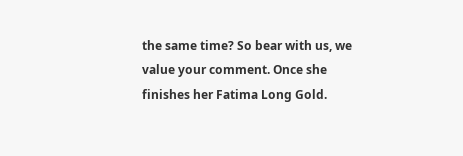the same time? So bear with us, we value your comment. Once she finishes her Fatima Long Gold.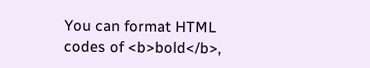You can format HTML codes of <b>bold</b>,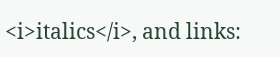<i>italics</i>, and links: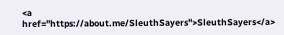<a href="https://about.me/SleuthSayers">SleuthSayers</a>